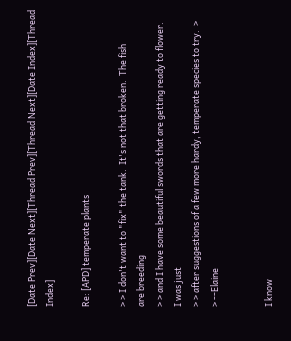[Date Prev][Date Next][Thread Prev][Thread Next][Date Index][Thread Index]

Re: [APD] temperate plants

> > I don't want to "fix" the tank.  It's not that broken.  The fish
are breeding
> > and I have some beautiful swords that are getting ready to flower.
I was just
> > after suggestions of a few more hardy, temperate species to try.  >
> --Elaine


I know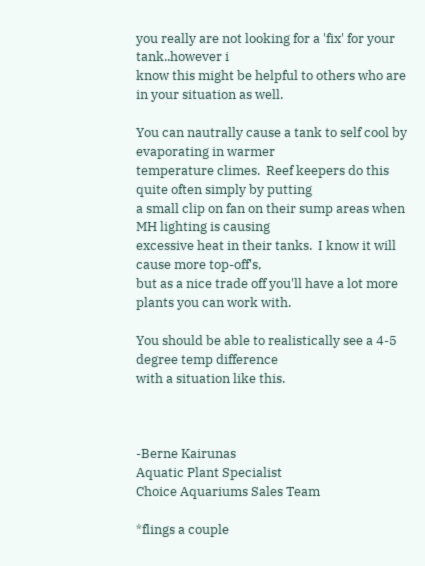you really are not looking for a 'fix' for your tank..however i
know this might be helpful to others who are in your situation as well.

You can nautrally cause a tank to self cool by evaporating in warmer
temperature climes.  Reef keepers do this quite often simply by putting
a small clip on fan on their sump areas when MH lighting is causing
excessive heat in their tanks.  I know it will cause more top-off's,
but as a nice trade off you'll have a lot more plants you can work with.

You should be able to realistically see a 4-5 degree temp difference
with a situation like this.



-Berne Kairunas
Aquatic Plant Specialist
Choice Aquariums Sales Team

*flings a couple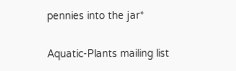pennies into the jar*

Aquatic-Plants mailing list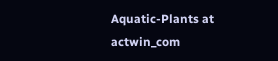Aquatic-Plants at actwin_com